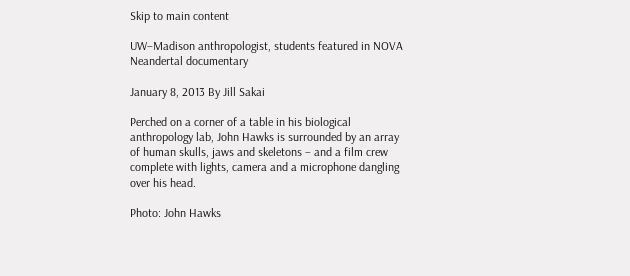Skip to main content

UW–Madison anthropologist, students featured in NOVA Neandertal documentary

January 8, 2013 By Jill Sakai

Perched on a corner of a table in his biological anthropology lab, John Hawks is surrounded by an array of human skulls, jaws and skeletons – and a film crew complete with lights, camera and a microphone dangling over his head.

Photo: John Hawks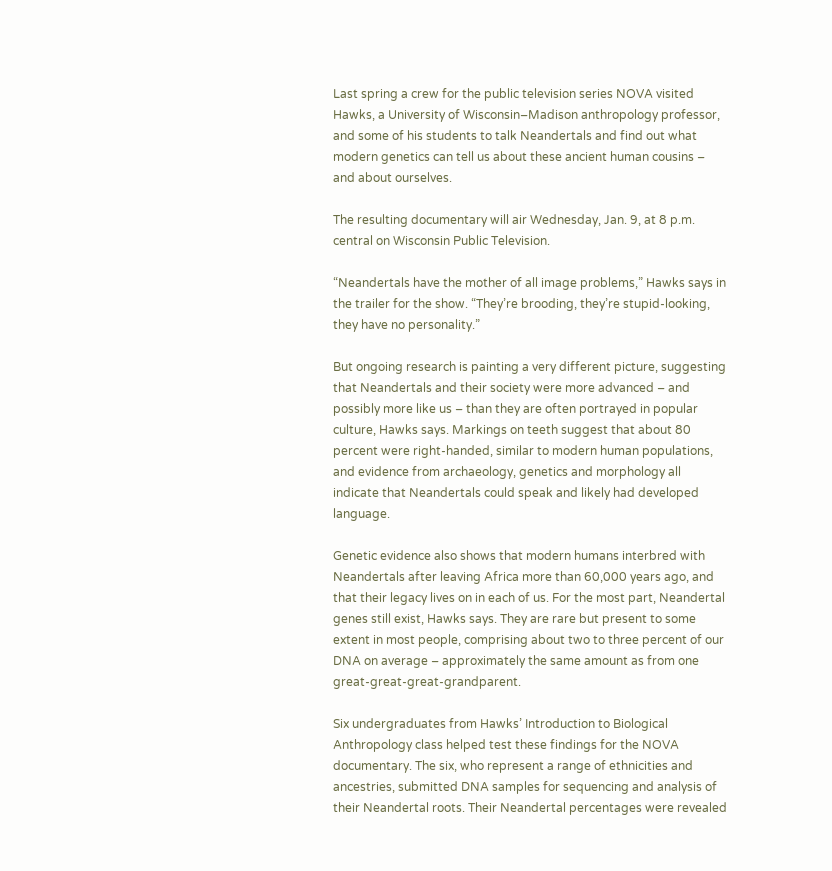Last spring a crew for the public television series NOVA visited Hawks, a University of Wisconsin–Madison anthropology professor, and some of his students to talk Neandertals and find out what modern genetics can tell us about these ancient human cousins – and about ourselves.

The resulting documentary will air Wednesday, Jan. 9, at 8 p.m. central on Wisconsin Public Television.

“Neandertals have the mother of all image problems,” Hawks says in the trailer for the show. “They’re brooding, they’re stupid-looking, they have no personality.”

But ongoing research is painting a very different picture, suggesting that Neandertals and their society were more advanced – and possibly more like us – than they are often portrayed in popular culture, Hawks says. Markings on teeth suggest that about 80 percent were right-handed, similar to modern human populations, and evidence from archaeology, genetics and morphology all indicate that Neandertals could speak and likely had developed language.

Genetic evidence also shows that modern humans interbred with Neandertals after leaving Africa more than 60,000 years ago, and that their legacy lives on in each of us. For the most part, Neandertal genes still exist, Hawks says. They are rare but present to some extent in most people, comprising about two to three percent of our DNA on average – approximately the same amount as from one great-great-great-grandparent.

Six undergraduates from Hawks’ Introduction to Biological Anthropology class helped test these findings for the NOVA documentary. The six, who represent a range of ethnicities and ancestries, submitted DNA samples for sequencing and analysis of their Neandertal roots. Their Neandertal percentages were revealed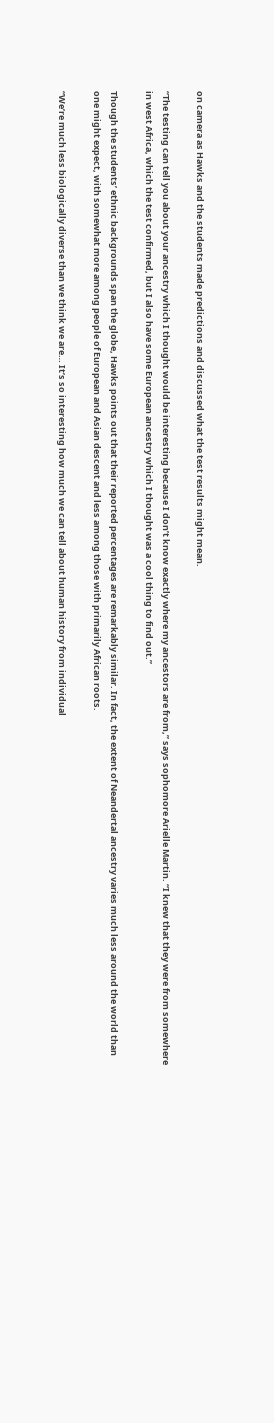on camera as Hawks and the students made predictions and discussed what the test results might mean.

“The testing can tell you about your ancestry which I thought would be interesting because I don’t know exactly where my ancestors are from,” says sophomore Arielle Martin. “I knew that they were from somewhere in west Africa, which the test confirmed, but I also have some European ancestry which I thought was a cool thing to find out.”

Though the students’ ethnic backgrounds span the globe, Hawks points out that their reported percentages are remarkably similar. In fact, the extent of Neandertal ancestry varies much less around the world than one might expect, with somewhat more among people of European and Asian descent and less among those with primarily African roots.

“We’re much less biologically diverse than we think we are… It’s so interesting how much we can tell about human history from individual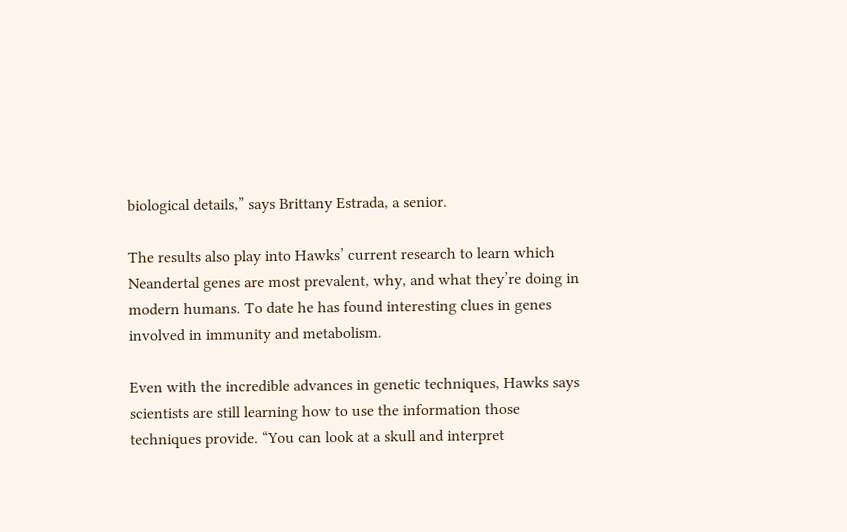biological details,” says Brittany Estrada, a senior.

The results also play into Hawks’ current research to learn which Neandertal genes are most prevalent, why, and what they’re doing in modern humans. To date he has found interesting clues in genes involved in immunity and metabolism.

Even with the incredible advances in genetic techniques, Hawks says scientists are still learning how to use the information those techniques provide. “You can look at a skull and interpret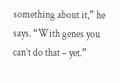something about it,” he says. “With genes you can’t do that – yet.”